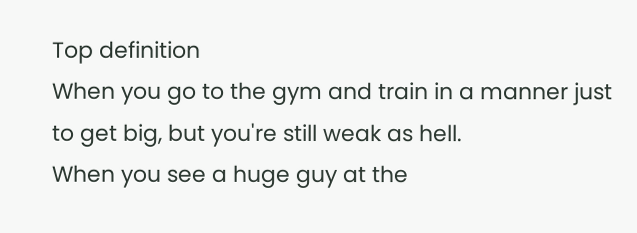Top definition
When you go to the gym and train in a manner just to get big, but you're still weak as hell.
When you see a huge guy at the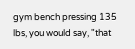gym bench pressing 135 lbs, you would say, "that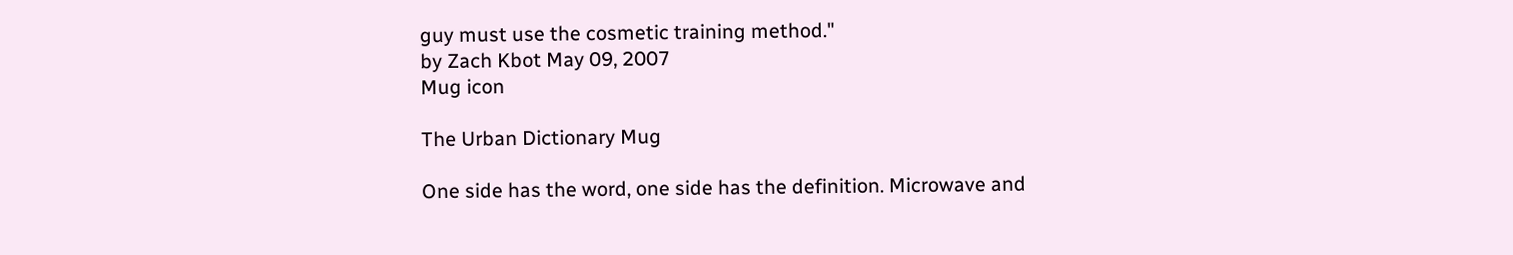guy must use the cosmetic training method."
by Zach Kbot May 09, 2007
Mug icon

The Urban Dictionary Mug

One side has the word, one side has the definition. Microwave and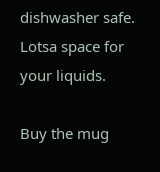dishwasher safe. Lotsa space for your liquids.

Buy the mug